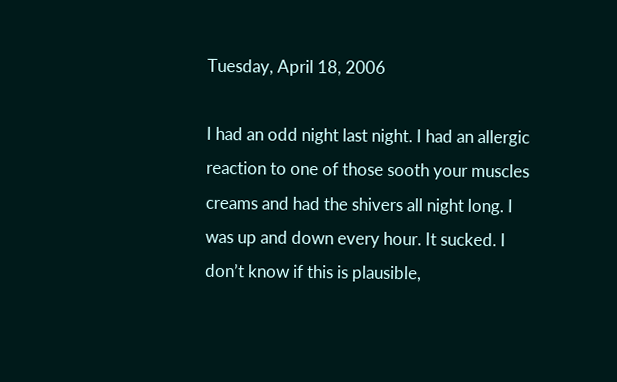Tuesday, April 18, 2006

I had an odd night last night. I had an allergic reaction to one of those sooth your muscles creams and had the shivers all night long. I was up and down every hour. It sucked. I don’t know if this is plausible,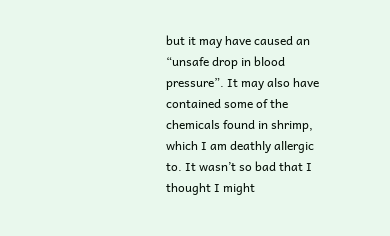but it may have caused an “unsafe drop in blood pressure”. It may also have contained some of the chemicals found in shrimp, which I am deathly allergic to. It wasn’t so bad that I thought I might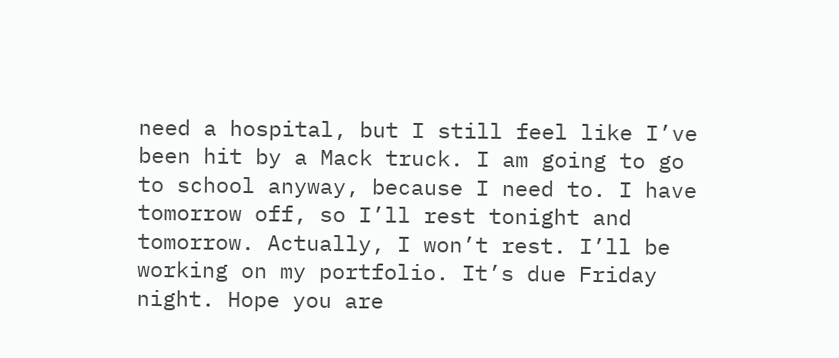need a hospital, but I still feel like I’ve been hit by a Mack truck. I am going to go to school anyway, because I need to. I have tomorrow off, so I’ll rest tonight and tomorrow. Actually, I won’t rest. I’ll be working on my portfolio. It’s due Friday night. Hope you are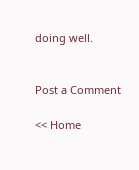doing well.


Post a Comment

<< Home